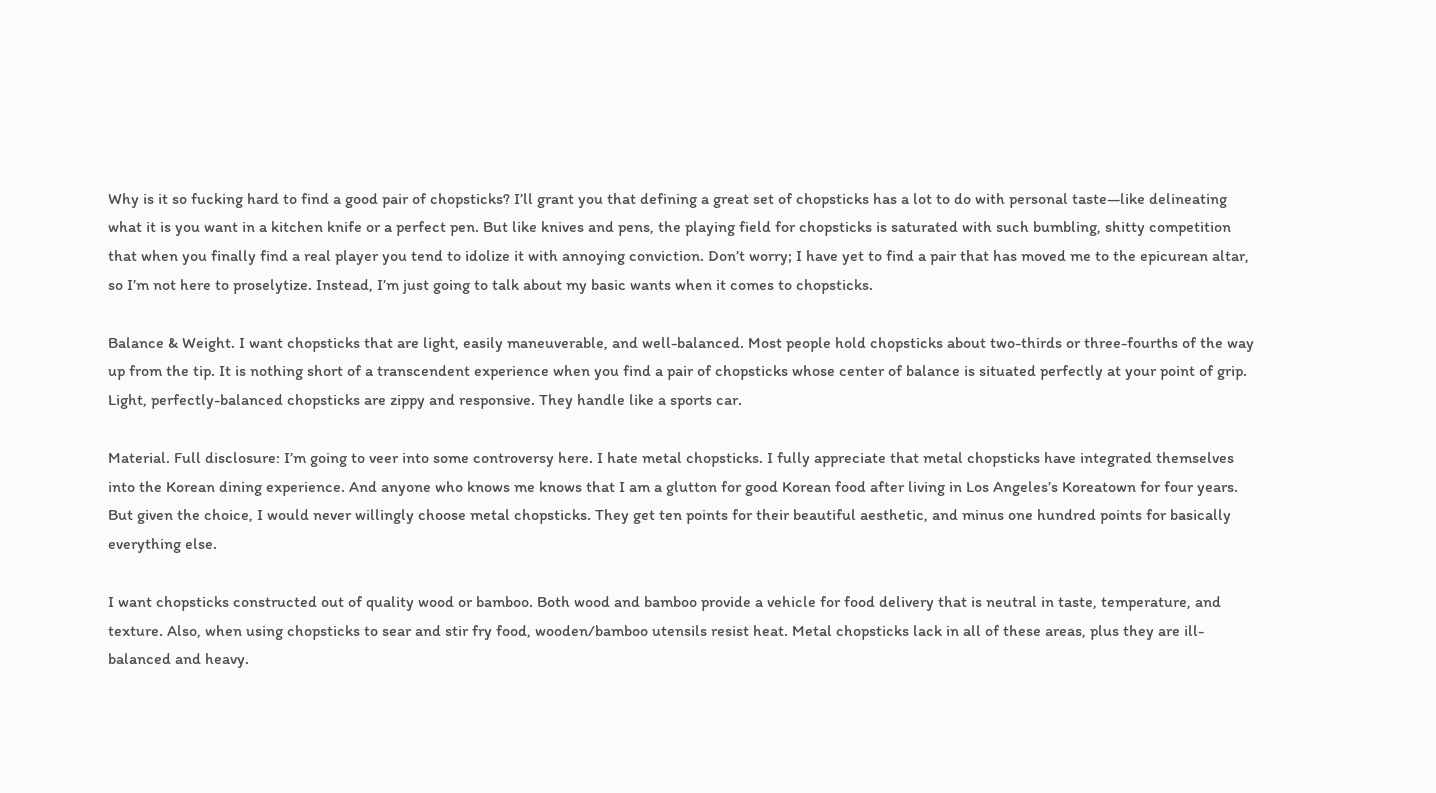Why is it so fucking hard to find a good pair of chopsticks? I’ll grant you that defining a great set of chopsticks has a lot to do with personal taste—like delineating what it is you want in a kitchen knife or a perfect pen. But like knives and pens, the playing field for chopsticks is saturated with such bumbling, shitty competition that when you finally find a real player you tend to idolize it with annoying conviction. Don’t worry; I have yet to find a pair that has moved me to the epicurean altar, so I’m not here to proselytize. Instead, I’m just going to talk about my basic wants when it comes to chopsticks.

Balance & Weight. I want chopsticks that are light, easily maneuverable, and well-balanced. Most people hold chopsticks about two-thirds or three-fourths of the way up from the tip. It is nothing short of a transcendent experience when you find a pair of chopsticks whose center of balance is situated perfectly at your point of grip. Light, perfectly-balanced chopsticks are zippy and responsive. They handle like a sports car.

Material. Full disclosure: I’m going to veer into some controversy here. I hate metal chopsticks. I fully appreciate that metal chopsticks have integrated themselves into the Korean dining experience. And anyone who knows me knows that I am a glutton for good Korean food after living in Los Angeles’s Koreatown for four years. But given the choice, I would never willingly choose metal chopsticks. They get ten points for their beautiful aesthetic, and minus one hundred points for basically everything else.

I want chopsticks constructed out of quality wood or bamboo. Both wood and bamboo provide a vehicle for food delivery that is neutral in taste, temperature, and texture. Also, when using chopsticks to sear and stir fry food, wooden/bamboo utensils resist heat. Metal chopsticks lack in all of these areas, plus they are ill-balanced and heavy.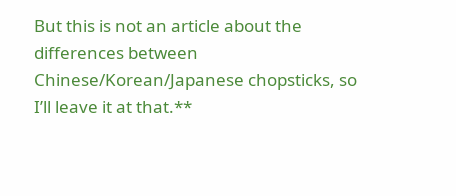But this is not an article about the differences between Chinese/Korean/Japanese chopsticks, so I’ll leave it at that.**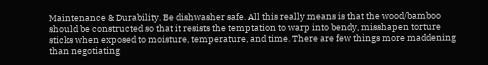Maintenance & Durability. Be dishwasher safe. All this really means is that the wood/bamboo should be constructed so that it resists the temptation to warp into bendy, misshapen torture sticks when exposed to moisture, temperature, and time. There are few things more maddening than negotiating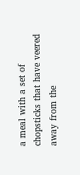a meal with a set of chopsticks that have veered away from the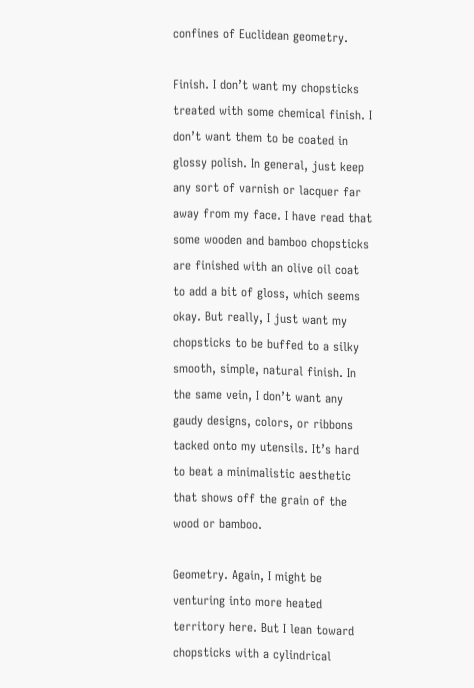confines of Euclidean geometry.

Finish. I don’t want my chopsticks treated with some chemical finish. I don’t want them to be coated in glossy polish. In general, just keep any sort of varnish or lacquer far away from my face. I have read that some wooden and bamboo chopsticks are finished with an olive oil coat to add a bit of gloss, which seems okay. But really, I just want my chopsticks to be buffed to a silky smooth, simple, natural finish. In the same vein, I don’t want any gaudy designs, colors, or ribbons tacked onto my utensils. It’s hard to beat a minimalistic aesthetic that shows off the grain of the wood or bamboo.

Geometry. Again, I might be venturing into more heated territory here. But I lean toward chopsticks with a cylindrical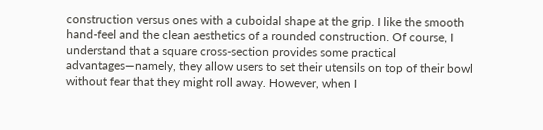construction versus ones with a cuboidal shape at the grip. I like the smooth hand-feel and the clean aesthetics of a rounded construction. Of course, I understand that a square cross-section provides some practical advantages—namely, they allow users to set their utensils on top of their bowl without fear that they might roll away. However, when I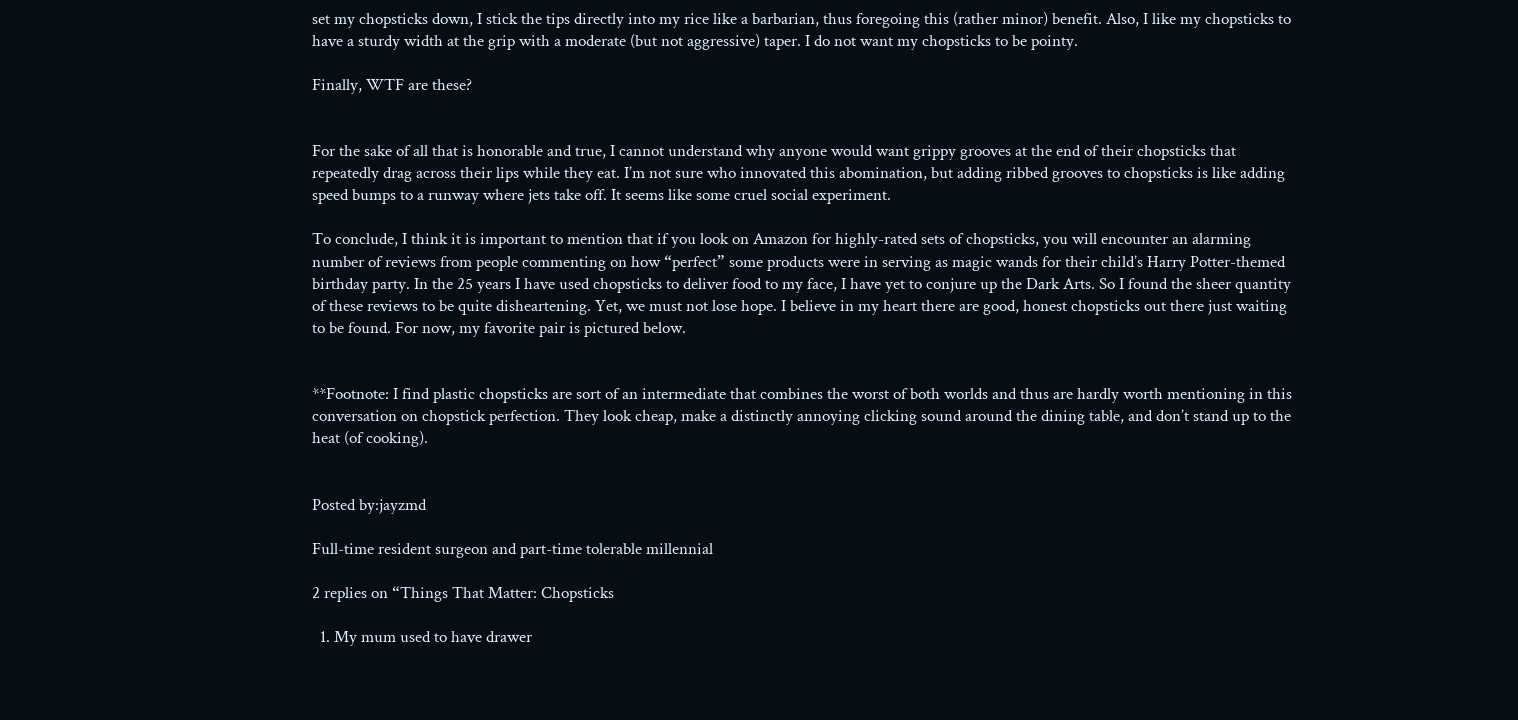set my chopsticks down, I stick the tips directly into my rice like a barbarian, thus foregoing this (rather minor) benefit. Also, I like my chopsticks to have a sturdy width at the grip with a moderate (but not aggressive) taper. I do not want my chopsticks to be pointy.

Finally, WTF are these?


For the sake of all that is honorable and true, I cannot understand why anyone would want grippy grooves at the end of their chopsticks that repeatedly drag across their lips while they eat. I’m not sure who innovated this abomination, but adding ribbed grooves to chopsticks is like adding speed bumps to a runway where jets take off. It seems like some cruel social experiment.

To conclude, I think it is important to mention that if you look on Amazon for highly-rated sets of chopsticks, you will encounter an alarming number of reviews from people commenting on how “perfect” some products were in serving as magic wands for their child’s Harry Potter-themed birthday party. In the 25 years I have used chopsticks to deliver food to my face, I have yet to conjure up the Dark Arts. So I found the sheer quantity of these reviews to be quite disheartening. Yet, we must not lose hope. I believe in my heart there are good, honest chopsticks out there just waiting to be found. For now, my favorite pair is pictured below.


**Footnote: I find plastic chopsticks are sort of an intermediate that combines the worst of both worlds and thus are hardly worth mentioning in this conversation on chopstick perfection. They look cheap, make a distinctly annoying clicking sound around the dining table, and don’t stand up to the heat (of cooking).


Posted by:jayzmd

Full-time resident surgeon and part-time tolerable millennial

2 replies on “Things That Matter: Chopsticks

  1. My mum used to have drawer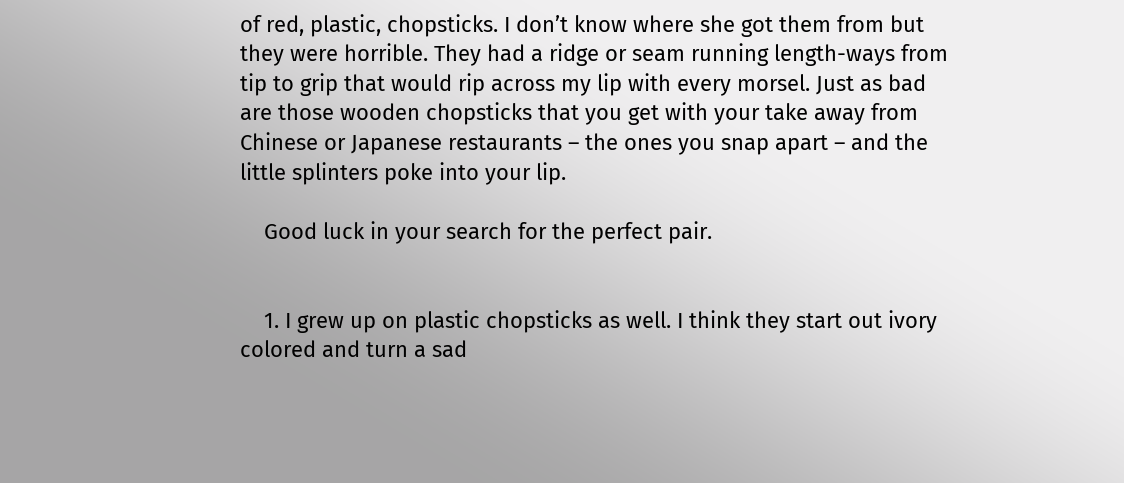of red, plastic, chopsticks. I don’t know where she got them from but they were horrible. They had a ridge or seam running length-ways from tip to grip that would rip across my lip with every morsel. Just as bad are those wooden chopsticks that you get with your take away from Chinese or Japanese restaurants – the ones you snap apart – and the little splinters poke into your lip.

    Good luck in your search for the perfect pair.


    1. I grew up on plastic chopsticks as well. I think they start out ivory colored and turn a sad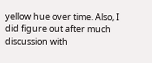yellow hue over time. Also, I did figure out after much discussion with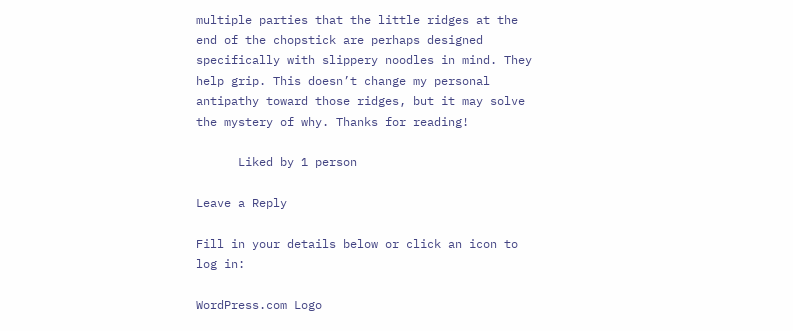multiple parties that the little ridges at the end of the chopstick are perhaps designed specifically with slippery noodles in mind. They help grip. This doesn’t change my personal antipathy toward those ridges, but it may solve the mystery of why. Thanks for reading!

      Liked by 1 person

Leave a Reply

Fill in your details below or click an icon to log in:

WordPress.com Logo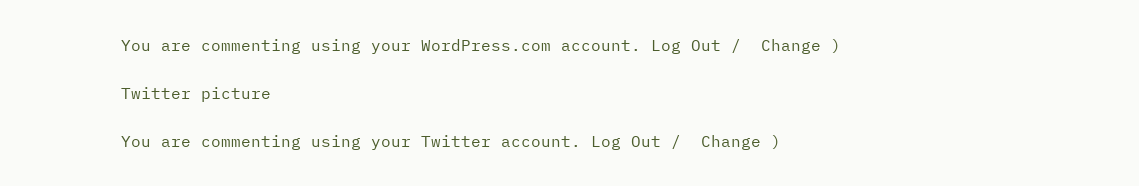You are commenting using your WordPress.com account. Log Out /  Change )

Twitter picture

You are commenting using your Twitter account. Log Out /  Change )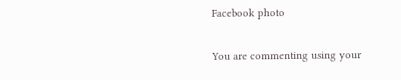Facebook photo

You are commenting using your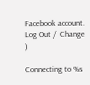Facebook account. Log Out /  Change )

Connecting to %s